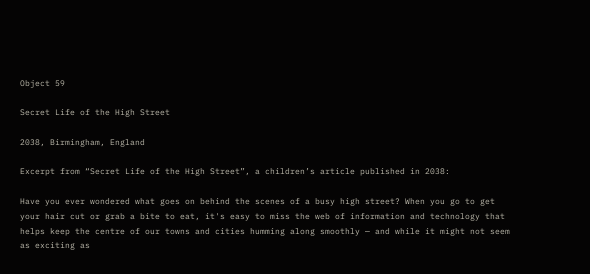Object 59

Secret Life of the High Street

2038, Birmingham, England

Excerpt from “Secret Life of the High Street”, a children’s article published in 2038:

Have you ever wondered what goes on behind the scenes of a busy high street? When you go to get your hair cut or grab a bite to eat, it's easy to miss the web of information and technology that helps keep the centre of our towns and cities humming along smoothly — and while it might not seem as exciting as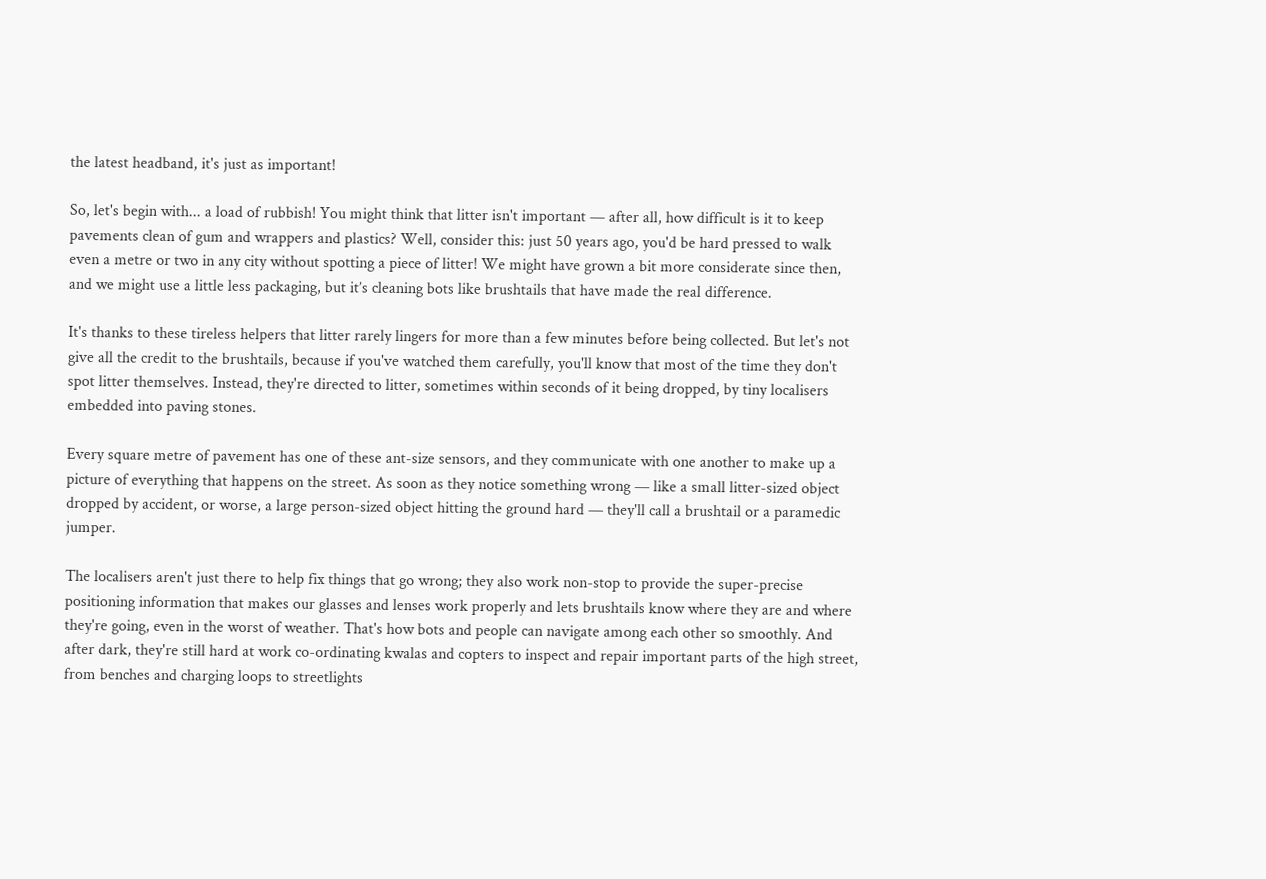the latest headband, it's just as important!

So, let's begin with... a load of rubbish! You might think that litter isn't important — after all, how difficult is it to keep pavements clean of gum and wrappers and plastics? Well, consider this: just 50 years ago, you'd be hard pressed to walk even a metre or two in any city without spotting a piece of litter! We might have grown a bit more considerate since then, and we might use a little less packaging, but it’s cleaning bots like brushtails that have made the real difference.

It's thanks to these tireless helpers that litter rarely lingers for more than a few minutes before being collected. But let's not give all the credit to the brushtails, because if you've watched them carefully, you'll know that most of the time they don't spot litter themselves. Instead, they're directed to litter, sometimes within seconds of it being dropped, by tiny localisers embedded into paving stones.

Every square metre of pavement has one of these ant-size sensors, and they communicate with one another to make up a picture of everything that happens on the street. As soon as they notice something wrong — like a small litter-sized object dropped by accident, or worse, a large person-sized object hitting the ground hard — they'll call a brushtail or a paramedic jumper.

The localisers aren't just there to help fix things that go wrong; they also work non-stop to provide the super-precise positioning information that makes our glasses and lenses work properly and lets brushtails know where they are and where they're going, even in the worst of weather. That's how bots and people can navigate among each other so smoothly. And after dark, they're still hard at work co-ordinating kwalas and copters to inspect and repair important parts of the high street, from benches and charging loops to streetlights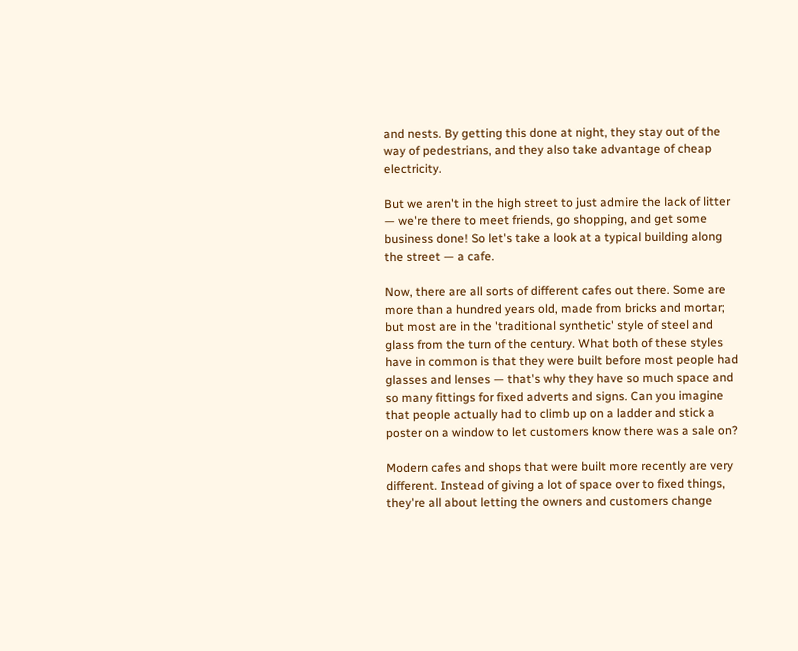and nests. By getting this done at night, they stay out of the way of pedestrians, and they also take advantage of cheap electricity.

But we aren't in the high street to just admire the lack of litter — we're there to meet friends, go shopping, and get some business done! So let's take a look at a typical building along the street — a cafe.

Now, there are all sorts of different cafes out there. Some are more than a hundred years old, made from bricks and mortar; but most are in the 'traditional synthetic' style of steel and glass from the turn of the century. What both of these styles have in common is that they were built before most people had glasses and lenses — that's why they have so much space and so many fittings for fixed adverts and signs. Can you imagine that people actually had to climb up on a ladder and stick a poster on a window to let customers know there was a sale on?

Modern cafes and shops that were built more recently are very different. Instead of giving a lot of space over to fixed things, they're all about letting the owners and customers change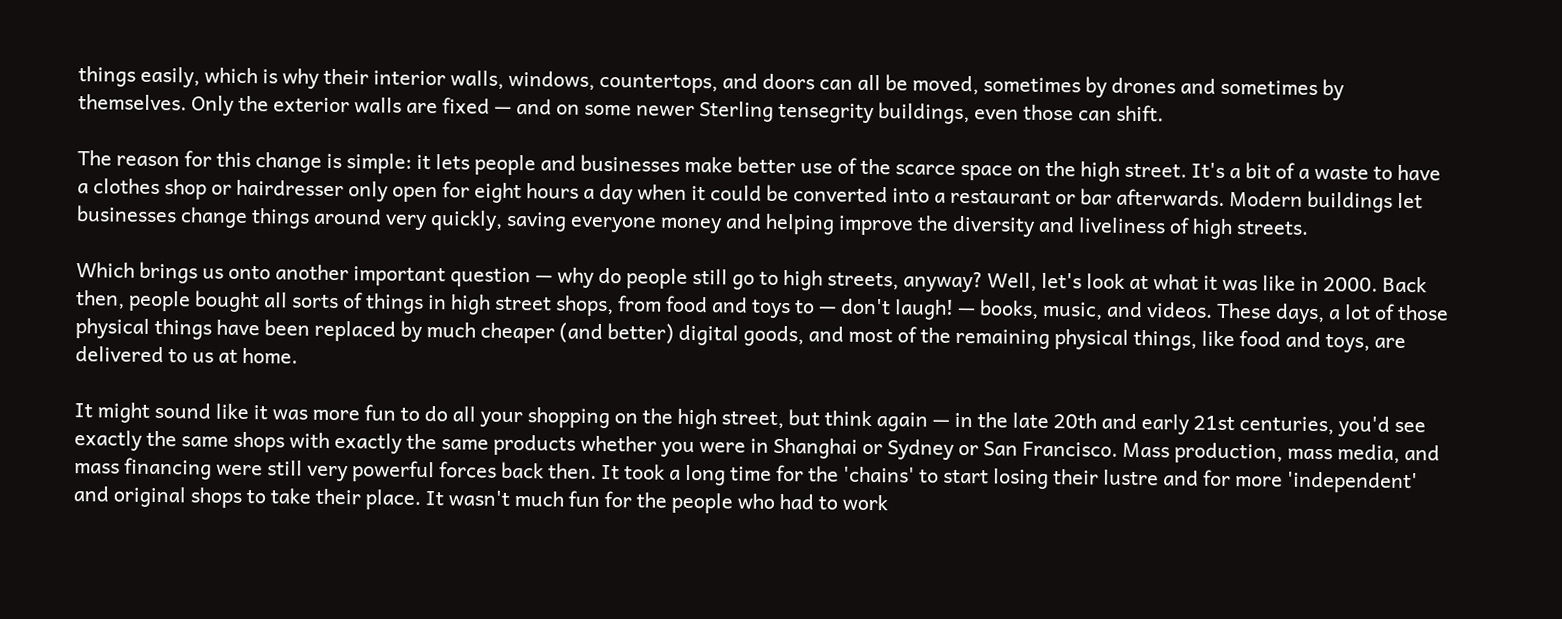things easily, which is why their interior walls, windows, countertops, and doors can all be moved, sometimes by drones and sometimes by themselves. Only the exterior walls are fixed — and on some newer Sterling tensegrity buildings, even those can shift.

The reason for this change is simple: it lets people and businesses make better use of the scarce space on the high street. It's a bit of a waste to have a clothes shop or hairdresser only open for eight hours a day when it could be converted into a restaurant or bar afterwards. Modern buildings let businesses change things around very quickly, saving everyone money and helping improve the diversity and liveliness of high streets.

Which brings us onto another important question — why do people still go to high streets, anyway? Well, let's look at what it was like in 2000. Back then, people bought all sorts of things in high street shops, from food and toys to — don't laugh! — books, music, and videos. These days, a lot of those physical things have been replaced by much cheaper (and better) digital goods, and most of the remaining physical things, like food and toys, are delivered to us at home.

It might sound like it was more fun to do all your shopping on the high street, but think again — in the late 20th and early 21st centuries, you'd see exactly the same shops with exactly the same products whether you were in Shanghai or Sydney or San Francisco. Mass production, mass media, and mass financing were still very powerful forces back then. It took a long time for the 'chains' to start losing their lustre and for more 'independent' and original shops to take their place. It wasn't much fun for the people who had to work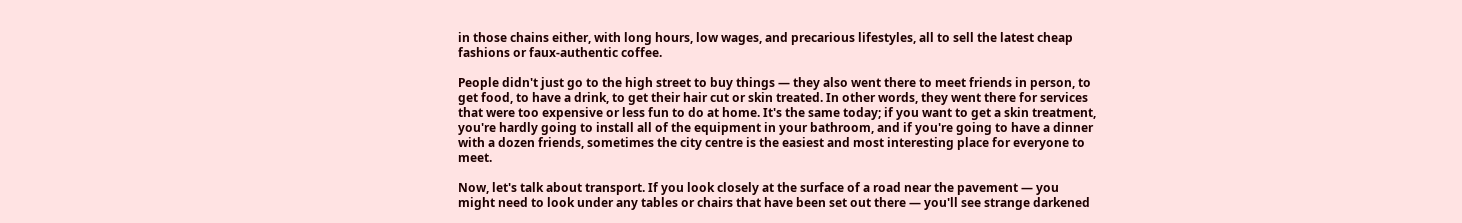in those chains either, with long hours, low wages, and precarious lifestyles, all to sell the latest cheap fashions or faux-authentic coffee.

People didn't just go to the high street to buy things — they also went there to meet friends in person, to get food, to have a drink, to get their hair cut or skin treated. In other words, they went there for services that were too expensive or less fun to do at home. It's the same today; if you want to get a skin treatment, you're hardly going to install all of the equipment in your bathroom, and if you're going to have a dinner with a dozen friends, sometimes the city centre is the easiest and most interesting place for everyone to meet.

Now, let's talk about transport. If you look closely at the surface of a road near the pavement — you might need to look under any tables or chairs that have been set out there — you'll see strange darkened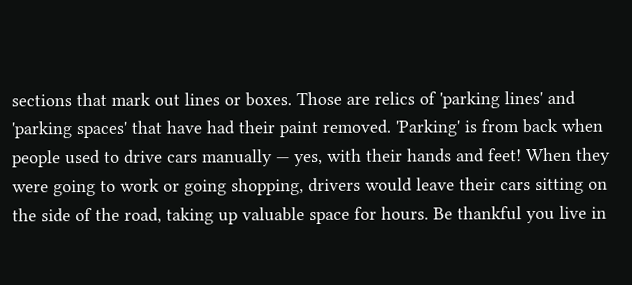sections that mark out lines or boxes. Those are relics of 'parking lines' and 'parking spaces' that have had their paint removed. 'Parking' is from back when people used to drive cars manually — yes, with their hands and feet! When they were going to work or going shopping, drivers would leave their cars sitting on the side of the road, taking up valuable space for hours. Be thankful you live in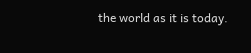the world as it is today.